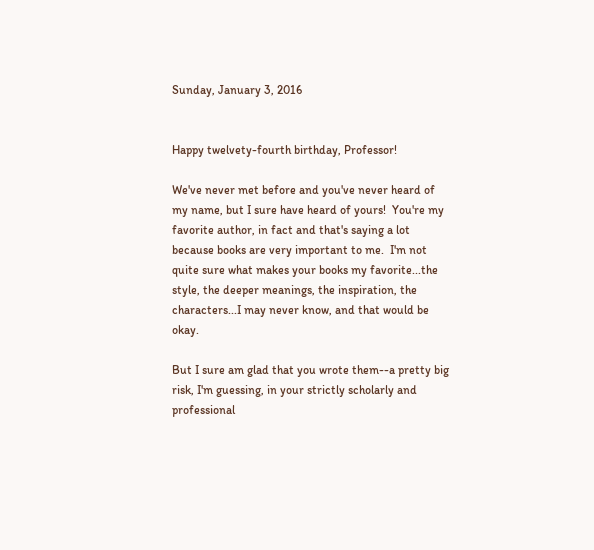Sunday, January 3, 2016


Happy twelvety-fourth birthday, Professor!

We've never met before and you've never heard of my name, but I sure have heard of yours!  You're my favorite author, in fact and that's saying a lot because books are very important to me.  I'm not quite sure what makes your books my favorite...the style, the deeper meanings, the inspiration, the characters...I may never know, and that would be okay.

But I sure am glad that you wrote them--a pretty big risk, I'm guessing, in your strictly scholarly and professional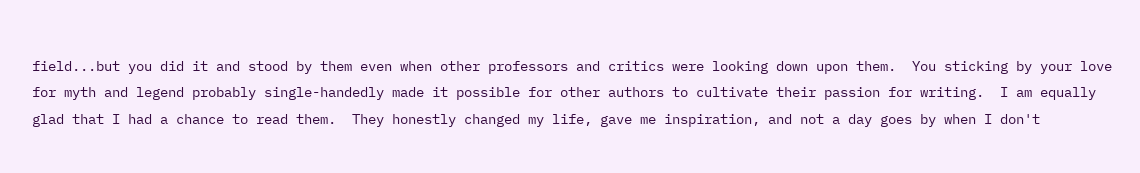field...but you did it and stood by them even when other professors and critics were looking down upon them.  You sticking by your love for myth and legend probably single-handedly made it possible for other authors to cultivate their passion for writing.  I am equally glad that I had a chance to read them.  They honestly changed my life, gave me inspiration, and not a day goes by when I don't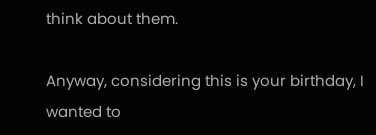think about them.

Anyway, considering this is your birthday, I wanted to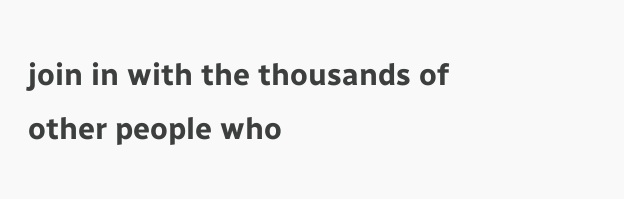join in with the thousands of other people who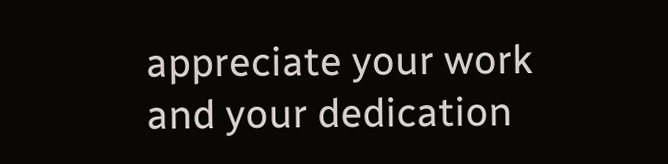appreciate your work and your dedication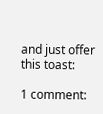and just offer this toast:

1 comment: